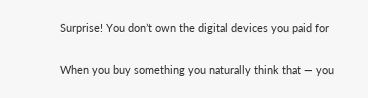Surprise! You don’t own the digital devices you paid for


When you buy something you naturally think that — you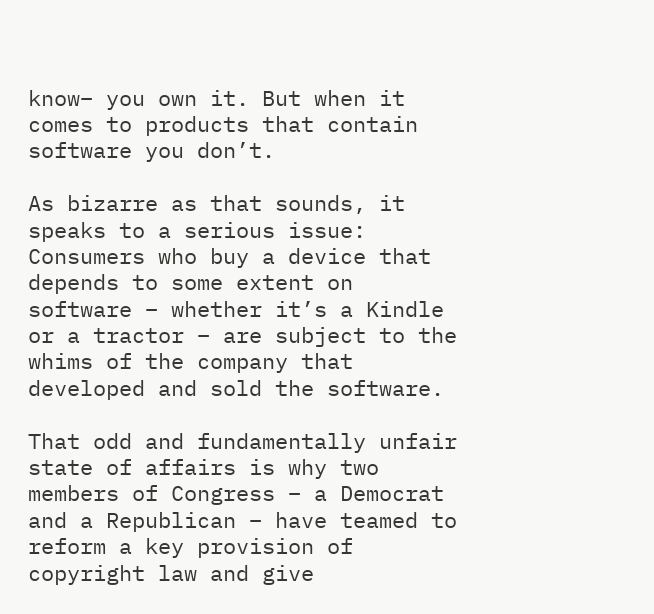know– you own it. But when it comes to products that contain software you don’t.

As bizarre as that sounds, it speaks to a serious issue: Consumers who buy a device that depends to some extent on software – whether it’s a Kindle or a tractor – are subject to the whims of the company that developed and sold the software.

That odd and fundamentally unfair state of affairs is why two members of Congress – a Democrat and a Republican – have teamed to reform a key provision of copyright law and give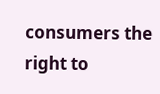consumers the right to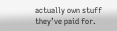actually own stuff they’ve paid for.